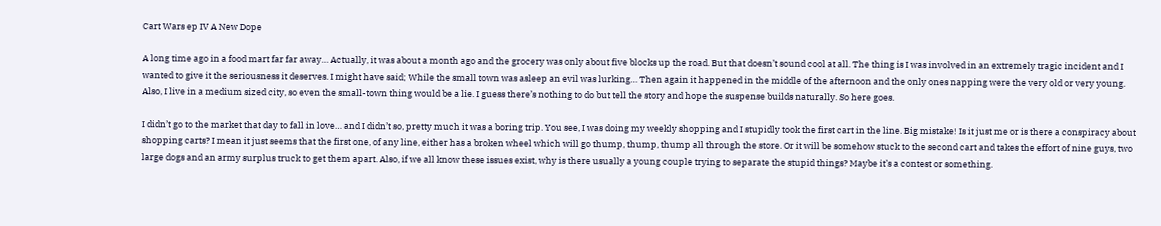Cart Wars ep IV A New Dope

A long time ago in a food mart far far away… Actually, it was about a month ago and the grocery was only about five blocks up the road. But that doesn’t sound cool at all. The thing is I was involved in an extremely tragic incident and I wanted to give it the seriousness it deserves. I might have said; While the small town was asleep an evil was lurking… Then again it happened in the middle of the afternoon and the only ones napping were the very old or very young. Also, I live in a medium sized city, so even the small-town thing would be a lie. I guess there’s nothing to do but tell the story and hope the suspense builds naturally. So here goes.

I didn’t go to the market that day to fall in love… and I didn’t so, pretty much it was a boring trip. You see, I was doing my weekly shopping and I stupidly took the first cart in the line. Big mistake! Is it just me or is there a conspiracy about shopping carts? I mean it just seems that the first one, of any line, either has a broken wheel which will go thump, thump, thump all through the store. Or it will be somehow stuck to the second cart and takes the effort of nine guys, two large dogs and an army surplus truck to get them apart. Also, if we all know these issues exist, why is there usually a young couple trying to separate the stupid things? Maybe it’s a contest or something.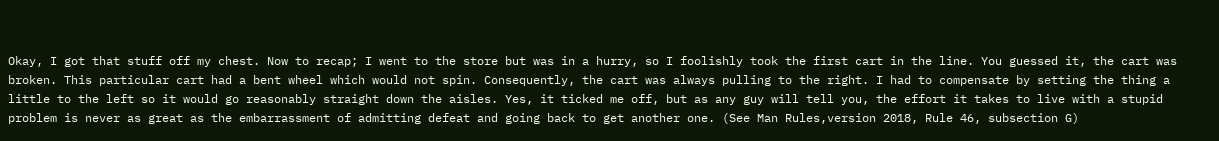Okay, I got that stuff off my chest. Now to recap; I went to the store but was in a hurry, so I foolishly took the first cart in the line. You guessed it, the cart was broken. This particular cart had a bent wheel which would not spin. Consequently, the cart was always pulling to the right. I had to compensate by setting the thing a little to the left so it would go reasonably straight down the aisles. Yes, it ticked me off, but as any guy will tell you, the effort it takes to live with a stupid problem is never as great as the embarrassment of admitting defeat and going back to get another one. (See Man Rules,version 2018, Rule 46, subsection G)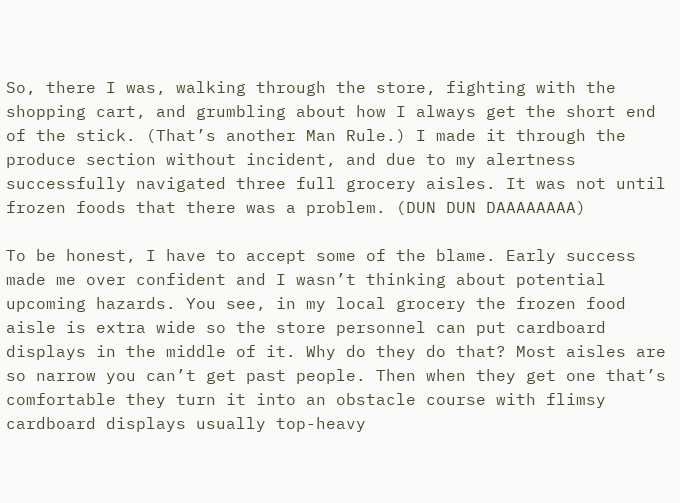So, there I was, walking through the store, fighting with the shopping cart, and grumbling about how I always get the short end of the stick. (That’s another Man Rule.) I made it through the produce section without incident, and due to my alertness successfully navigated three full grocery aisles. It was not until frozen foods that there was a problem. (DUN DUN DAAAAAAAA)

To be honest, I have to accept some of the blame. Early success made me over confident and I wasn’t thinking about potential upcoming hazards. You see, in my local grocery the frozen food aisle is extra wide so the store personnel can put cardboard displays in the middle of it. Why do they do that? Most aisles are so narrow you can’t get past people. Then when they get one that’s comfortable they turn it into an obstacle course with flimsy cardboard displays usually top-heavy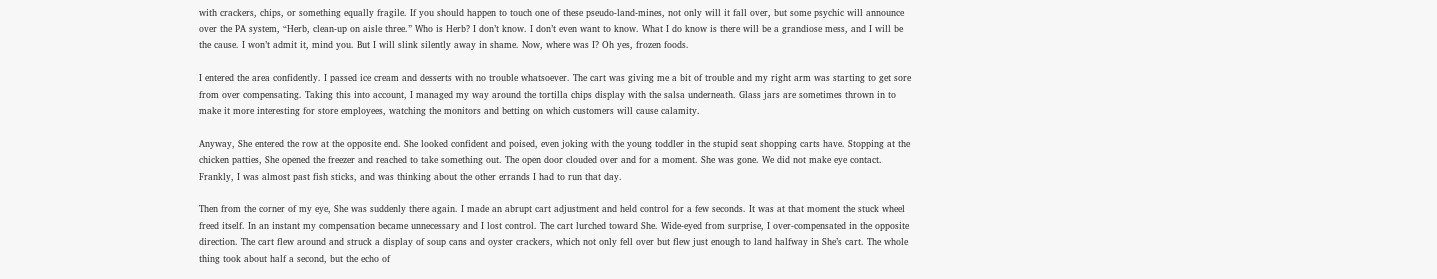with crackers, chips, or something equally fragile. If you should happen to touch one of these pseudo-land-mines, not only will it fall over, but some psychic will announce over the PA system, “Herb, clean-up on aisle three.” Who is Herb? I don’t know. I don’t even want to know. What I do know is there will be a grandiose mess, and I will be the cause. I won’t admit it, mind you. But I will slink silently away in shame. Now, where was I? Oh yes, frozen foods.

I entered the area confidently. I passed ice cream and desserts with no trouble whatsoever. The cart was giving me a bit of trouble and my right arm was starting to get sore from over compensating. Taking this into account, I managed my way around the tortilla chips display with the salsa underneath. Glass jars are sometimes thrown in to make it more interesting for store employees, watching the monitors and betting on which customers will cause calamity.

Anyway, She entered the row at the opposite end. She looked confident and poised, even joking with the young toddler in the stupid seat shopping carts have. Stopping at the chicken patties, She opened the freezer and reached to take something out. The open door clouded over and for a moment. She was gone. We did not make eye contact. Frankly, I was almost past fish sticks, and was thinking about the other errands I had to run that day.

Then from the corner of my eye, She was suddenly there again. I made an abrupt cart adjustment and held control for a few seconds. It was at that moment the stuck wheel freed itself. In an instant my compensation became unnecessary and I lost control. The cart lurched toward She. Wide-eyed from surprise, I over-compensated in the opposite direction. The cart flew around and struck a display of soup cans and oyster crackers, which not only fell over but flew just enough to land halfway in She’s cart. The whole thing took about half a second, but the echo of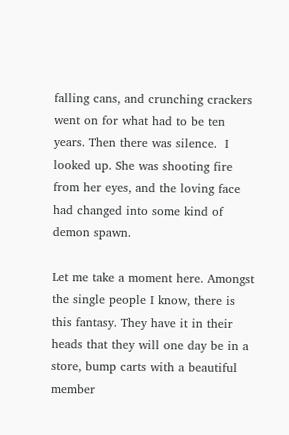falling cans, and crunching crackers went on for what had to be ten years. Then there was silence.  I looked up. She was shooting fire from her eyes, and the loving face had changed into some kind of demon spawn.

Let me take a moment here. Amongst the single people I know, there is this fantasy. They have it in their heads that they will one day be in a store, bump carts with a beautiful member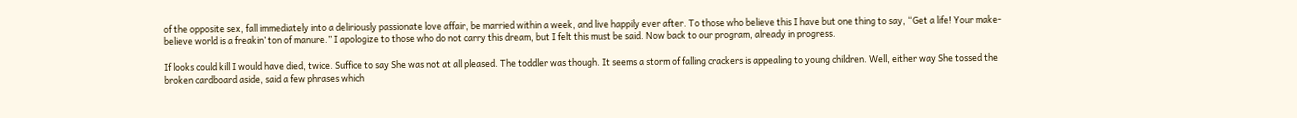of the opposite sex, fall immediately into a deliriously passionate love affair, be married within a week, and live happily ever after. To those who believe this I have but one thing to say, “Get a life! Your make-believe world is a freakin’ ton of manure.” I apologize to those who do not carry this dream, but I felt this must be said. Now back to our program, already in progress.

If looks could kill I would have died, twice. Suffice to say She was not at all pleased. The toddler was though. It seems a storm of falling crackers is appealing to young children. Well, either way She tossed the broken cardboard aside, said a few phrases which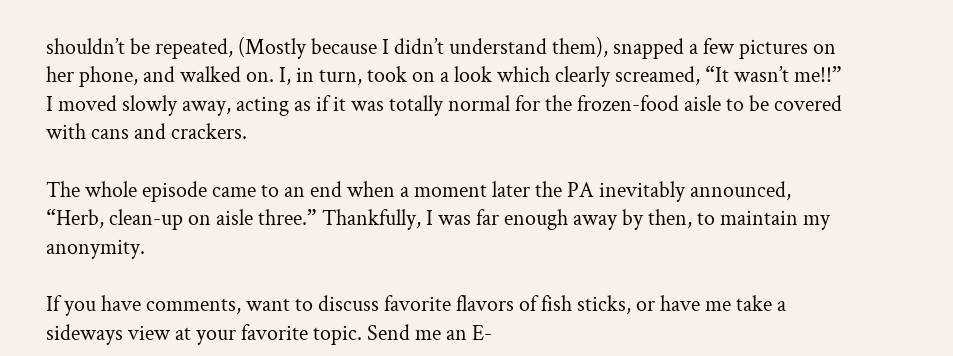shouldn’t be repeated, (Mostly because I didn’t understand them), snapped a few pictures on her phone, and walked on. I, in turn, took on a look which clearly screamed, “It wasn’t me!!” I moved slowly away, acting as if it was totally normal for the frozen-food aisle to be covered with cans and crackers.

The whole episode came to an end when a moment later the PA inevitably announced, “Herb, clean-up on aisle three.” Thankfully, I was far enough away by then, to maintain my anonymity.

If you have comments, want to discuss favorite flavors of fish sticks, or have me take a sideways view at your favorite topic. Send me an E-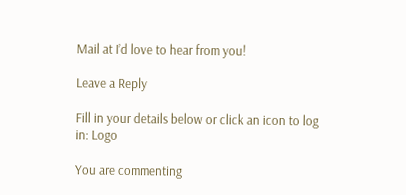Mail at I’d love to hear from you!

Leave a Reply

Fill in your details below or click an icon to log in: Logo

You are commenting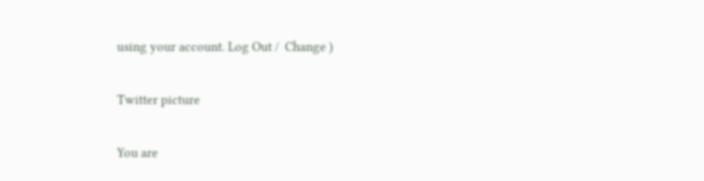using your account. Log Out /  Change )

Twitter picture

You are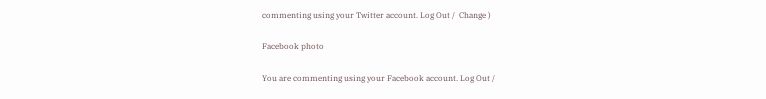commenting using your Twitter account. Log Out /  Change )

Facebook photo

You are commenting using your Facebook account. Log Out /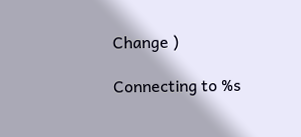Change )

Connecting to %s